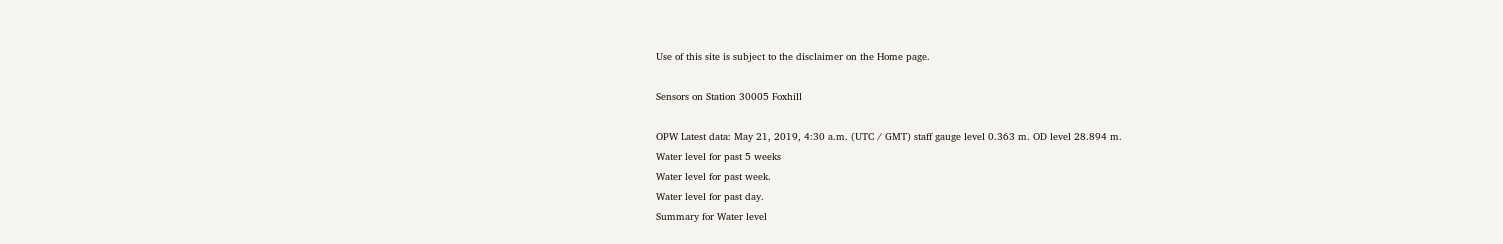Use of this site is subject to the disclaimer on the Home page.

Sensors on Station 30005 Foxhill

OPW Latest data: May 21, 2019, 4:30 a.m. (UTC / GMT) staff gauge level 0.363 m. OD level 28.894 m.
Water level for past 5 weeks
Water level for past week.
Water level for past day.
Summary for Water level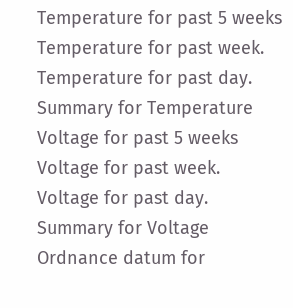Temperature for past 5 weeks
Temperature for past week.
Temperature for past day.
Summary for Temperature
Voltage for past 5 weeks
Voltage for past week.
Voltage for past day.
Summary for Voltage
Ordnance datum for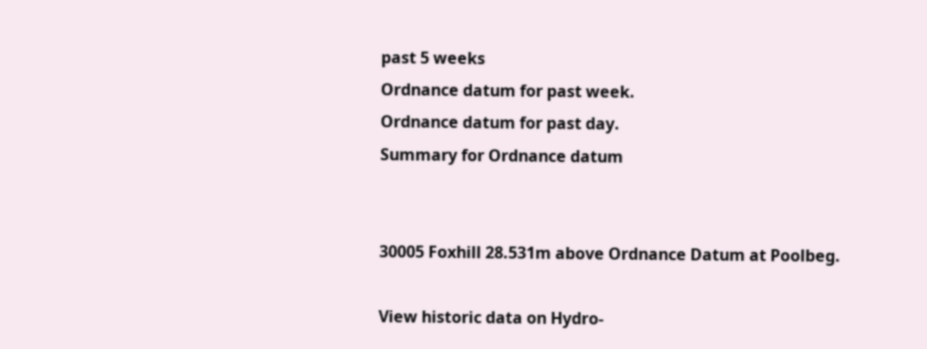past 5 weeks
Ordnance datum for past week.
Ordnance datum for past day.
Summary for Ordnance datum


30005 Foxhill 28.531m above Ordnance Datum at Poolbeg.

View historic data on Hydro-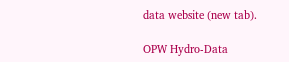data website (new tab).

OPW Hydro-Data